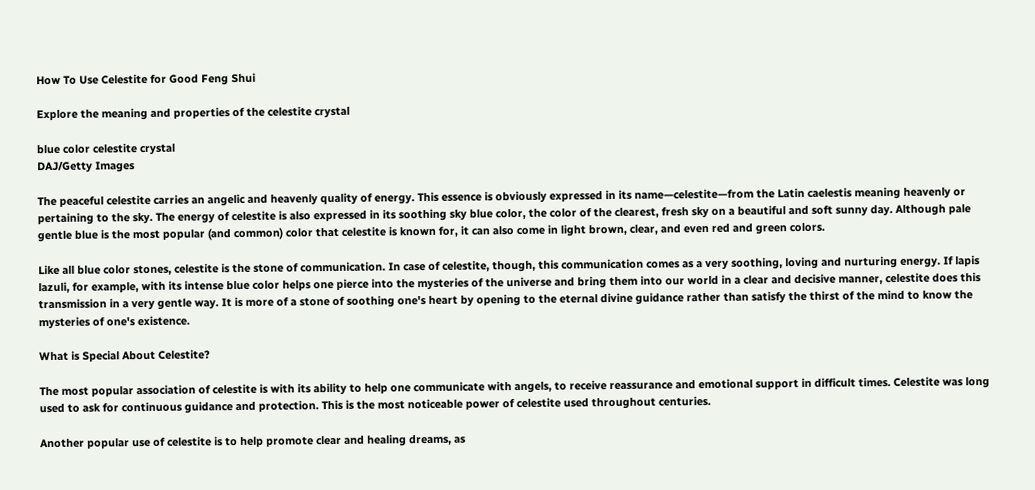How To Use Celestite for Good Feng Shui

Explore the meaning and properties of the celestite crystal

blue color celestite crystal
DAJ/Getty Images

The peaceful celestite carries an angelic and heavenly quality of energy. This essence is obviously expressed in its name—celestite—from the Latin caelestis meaning heavenly or pertaining to the sky. The energy of celestite is also expressed in its soothing sky blue color, the color of the clearest, fresh sky on a beautiful and soft sunny day. Although pale gentle blue is the most popular (and common) color that celestite is known for, it can also come in light brown, clear, and even red and green colors.

Like all blue color stones, celestite is the stone of communication. In case of celestite, though, this communication comes as a very soothing, loving and nurturing energy. If lapis lazuli, for example, with its intense blue color helps one pierce into the mysteries of the universe and bring them into our world in a clear and decisive manner, celestite does this transmission in a very gentle way. It is more of a stone of soothing one's heart by opening to the eternal divine guidance rather than satisfy the thirst of the mind to know the mysteries of one's existence.

What is Special About Celestite?

The most popular association of celestite is with its ability to help one communicate with angels, to receive reassurance and emotional support in difficult times. Celestite was long used to ask for continuous guidance and protection. This is the most noticeable power of celestite used throughout centuries.

Another popular use of celestite is to help promote clear and healing dreams, as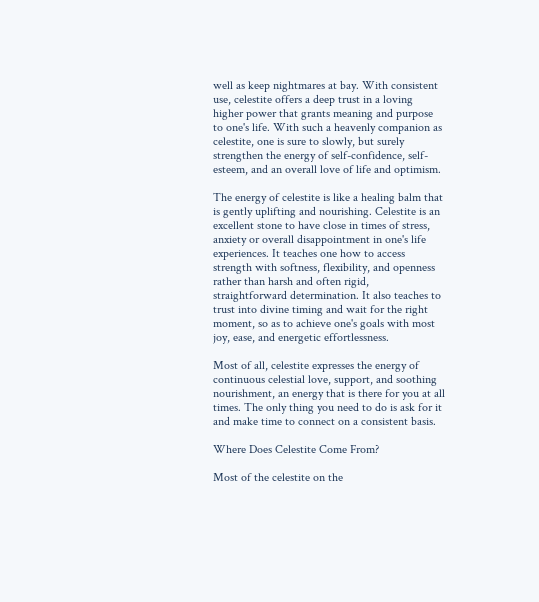well as keep nightmares at bay. With consistent use, celestite offers a deep trust in a loving higher power that grants meaning and purpose to one's life. With such a heavenly companion as celestite, one is sure to slowly, but surely strengthen the energy of self-confidence, self-esteem, and an overall love of life and optimism.

The energy of celestite is like a healing balm that is gently uplifting and nourishing. Celestite is an excellent stone to have close in times of stress, anxiety or overall disappointment in one's life experiences. It teaches one how to access strength with softness, flexibility, and openness rather than harsh and often rigid, straightforward determination. It also teaches to trust into divine timing and wait for the right moment, so as to achieve one's goals with most joy, ease, and energetic effortlessness.

Most of all, celestite expresses the energy of continuous celestial love, support, and soothing nourishment, an energy that is there for you at all times. The only thing you need to do is ask for it and make time to connect on a consistent basis.

Where Does Celestite Come From?

Most of the celestite on the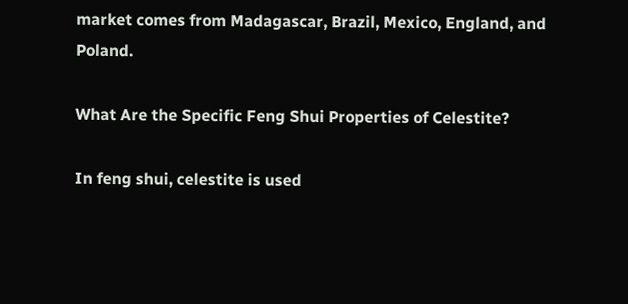market comes from Madagascar, Brazil, Mexico, England, and Poland.

What Are the Specific Feng Shui Properties of Celestite?

In feng shui, celestite is used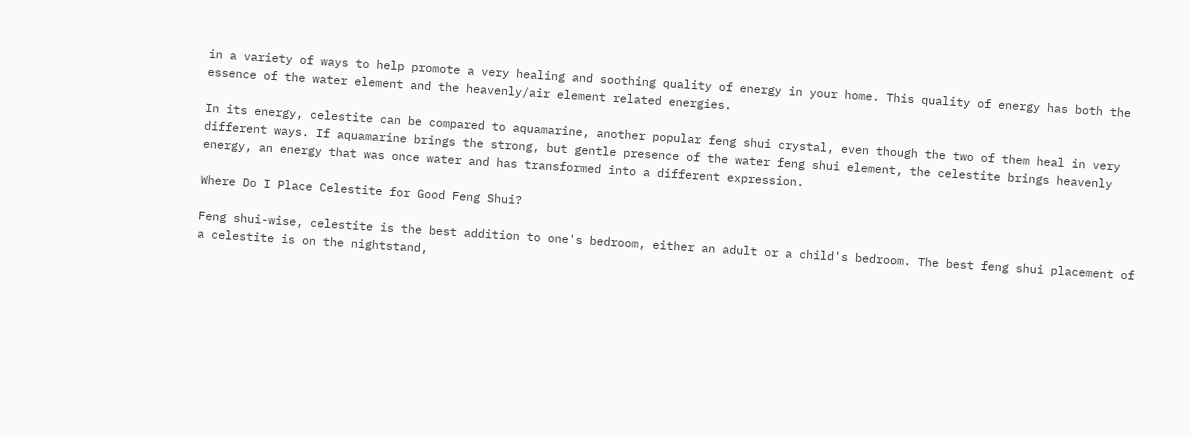in a variety of ways to help promote a very healing and soothing quality of energy in your home. This quality of energy has both the essence of the water element and the heavenly/air element related energies.

In its energy, celestite can be compared to aquamarine, another popular feng shui crystal, even though the two of them heal in very different ways. If aquamarine brings the strong, but gentle presence of the water feng shui element, the celestite brings heavenly energy, an energy that was once water and has transformed into a different expression.

Where Do I Place Celestite for Good Feng Shui?

Feng shui-wise, celestite is the best addition to one's bedroom, either an adult or a child's bedroom. The best feng shui placement of a celestite is on the nightstand,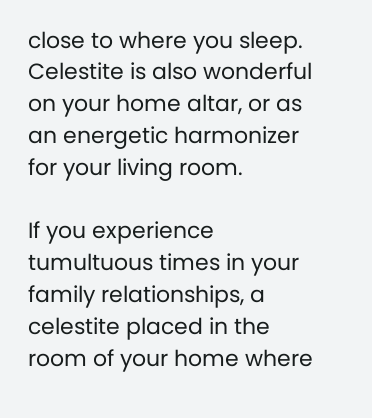close to where you sleep. Celestite is also wonderful on your home altar, or as an energetic harmonizer for your living room.

If you experience tumultuous times in your family relationships, a celestite placed in the room of your home where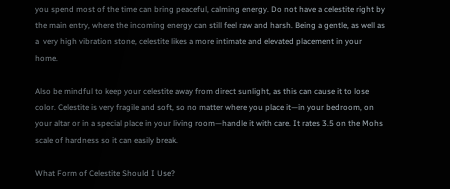you spend most of the time can bring peaceful, calming energy. Do not have a celestite right by the main entry, where the incoming energy can still feel raw and harsh. Being a gentle, as well as a  very high vibration stone, celestite likes a more intimate and elevated placement in your home.

Also be mindful to keep your celestite away from direct sunlight, as this can cause it to lose color. Celestite is very fragile and soft, so no matter where you place it—in your bedroom, on your altar or in a special place in your living room—handle it with care. It rates 3.5 on the Mohs scale of hardness so it can easily break.

What Form of Celestite Should I Use?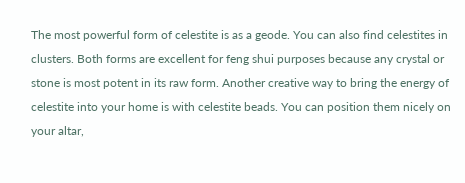The most powerful form of celestite is as a geode. You can also find celestites in clusters. Both forms are excellent for feng shui purposes because any crystal or stone is most potent in its raw form. Another creative way to bring the energy of celestite into your home is with celestite beads. You can position them nicely on your altar,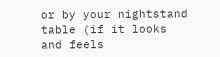or by your nightstand table (if it looks and feels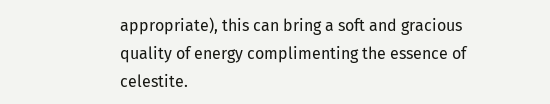appropriate), this can bring a soft and gracious quality of energy complimenting the essence of celestite.